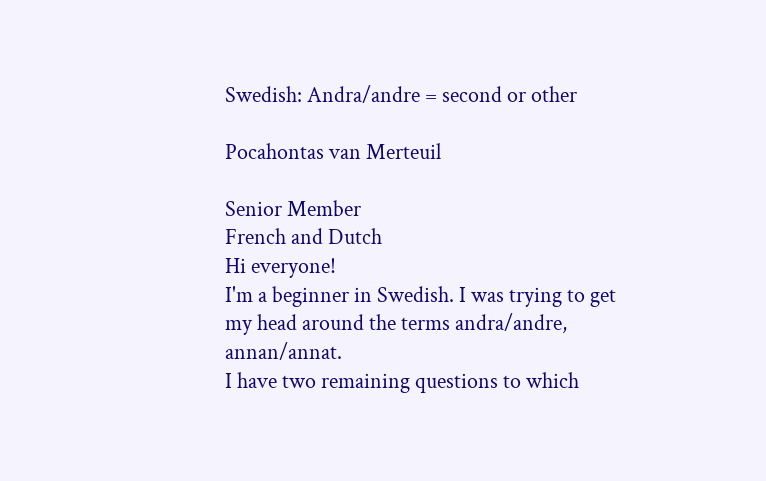Swedish: Andra/andre = second or other

Pocahontas van Merteuil

Senior Member
French and Dutch
Hi everyone!
I'm a beginner in Swedish. I was trying to get my head around the terms andra/andre, annan/annat.
I have two remaining questions to which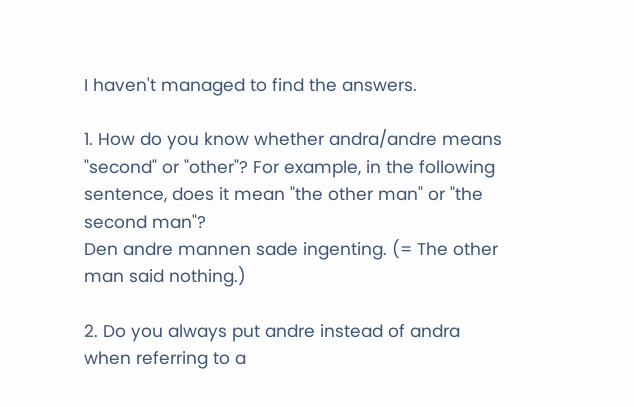I haven't managed to find the answers.

1. How do you know whether andra/andre means "second" or "other"? For example, in the following sentence, does it mean "the other man" or "the second man"?
Den andre mannen sade ingenting. (= The other man said nothing.)

2. Do you always put andre instead of andra when referring to a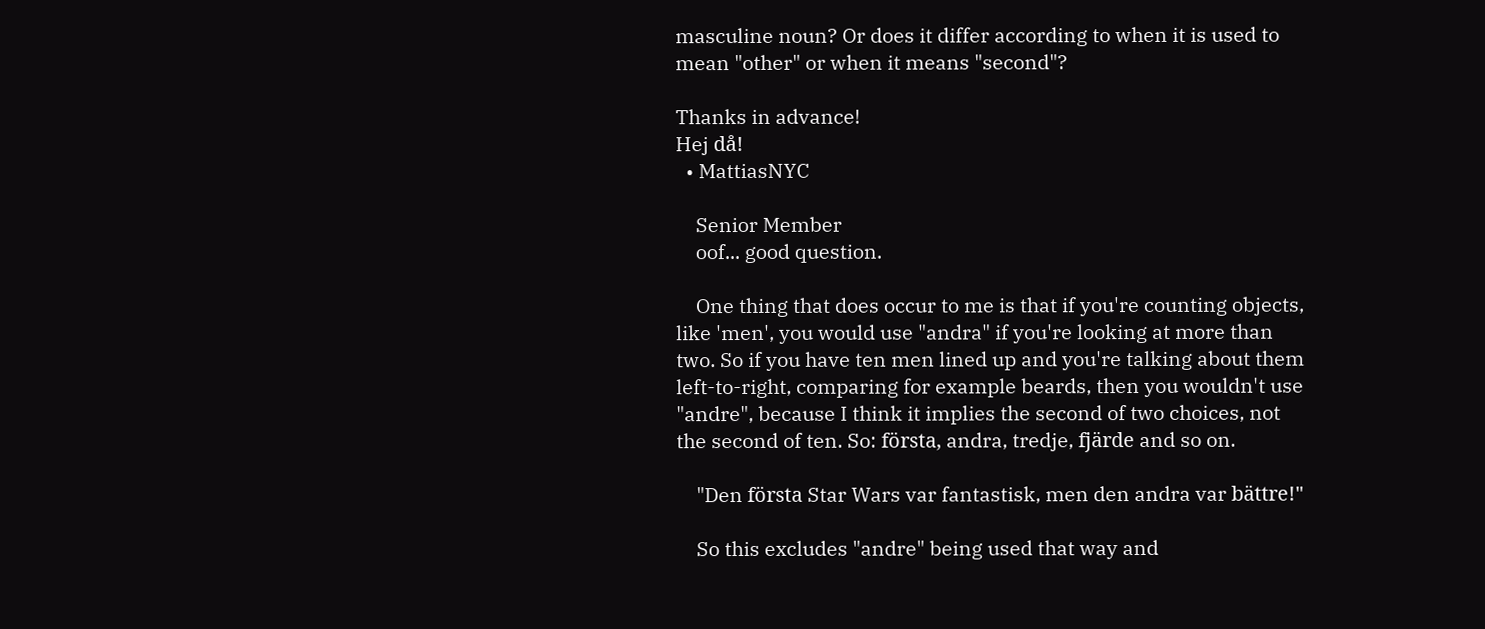masculine noun? Or does it differ according to when it is used to mean "other" or when it means "second"?

Thanks in advance!
Hej då!
  • MattiasNYC

    Senior Member
    oof... good question.

    One thing that does occur to me is that if you're counting objects, like 'men', you would use "andra" if you're looking at more than two. So if you have ten men lined up and you're talking about them left-to-right, comparing for example beards, then you wouldn't use "andre", because I think it implies the second of two choices, not the second of ten. So: första, andra, tredje, fjärde and so on.

    "Den första Star Wars var fantastisk, men den andra var bättre!"

    So this excludes "andre" being used that way and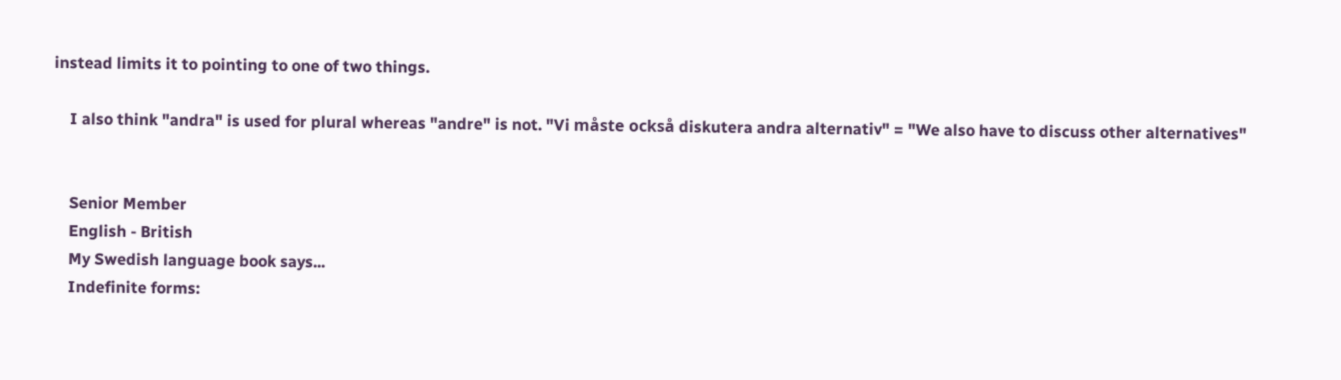instead limits it to pointing to one of two things.

    I also think "andra" is used for plural whereas "andre" is not. "Vi måste också diskutera andra alternativ" = "We also have to discuss other alternatives"


    Senior Member
    English - British
    My Swedish language book says...
    Indefinite forms: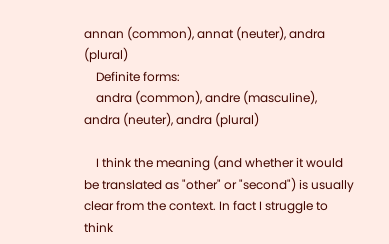annan (common), annat (neuter), andra (plural)
    Definite forms:
    andra (common), andre (masculine), andra (neuter), andra (plural)

    I think the meaning (and whether it would be translated as "other" or "second") is usually clear from the context. In fact I struggle to think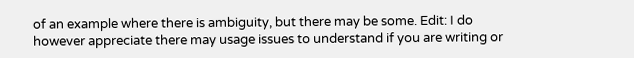of an example where there is ambiguity, but there may be some. Edit: I do however appreciate there may usage issues to understand if you are writing or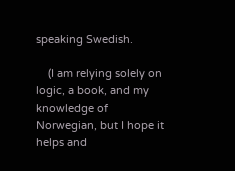speaking Swedish.

    (I am relying solely on logic, a book, and my knowledge of Norwegian, but I hope it helps and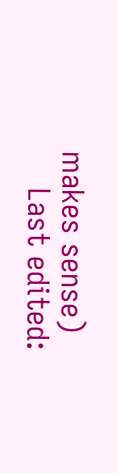makes sense)
    Last edited: